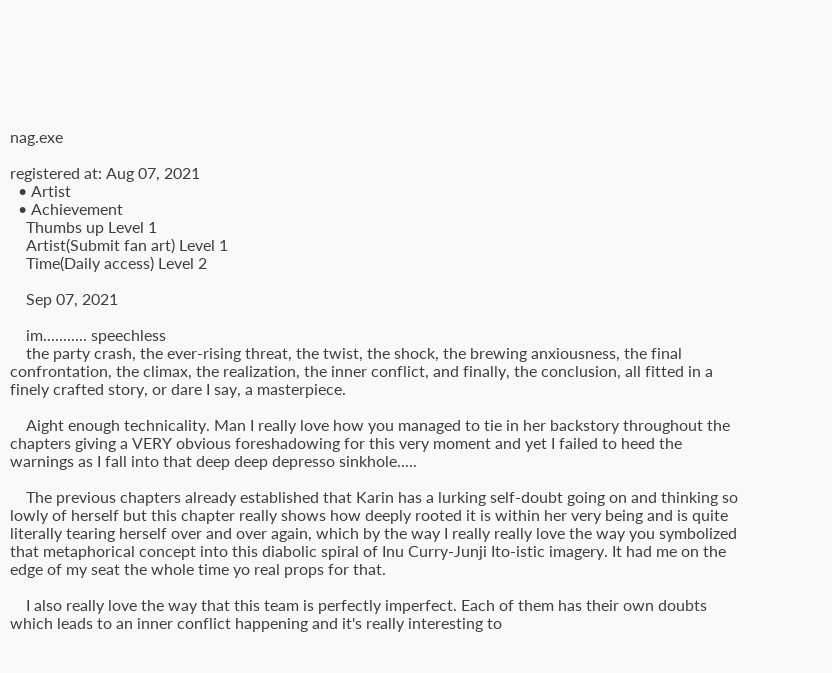nag.exe

registered at: Aug 07, 2021
  • Artist
  • Achievement
    Thumbs up Level 1
    Artist(Submit fan art) Level 1
    Time(Daily access) Level 2

    Sep 07, 2021

    im........... speechless
    the party crash, the ever-rising threat, the twist, the shock, the brewing anxiousness, the final confrontation, the climax, the realization, the inner conflict, and finally, the conclusion, all fitted in a finely crafted story, or dare I say, a masterpiece.

    Aight enough technicality. Man I really love how you managed to tie in her backstory throughout the chapters giving a VERY obvious foreshadowing for this very moment and yet I failed to heed the warnings as I fall into that deep deep depresso sinkhole.....

    The previous chapters already established that Karin has a lurking self-doubt going on and thinking so lowly of herself but this chapter really shows how deeply rooted it is within her very being and is quite literally tearing herself over and over again, which by the way I really really love the way you symbolized that metaphorical concept into this diabolic spiral of Inu Curry-Junji Ito-istic imagery. It had me on the edge of my seat the whole time yo real props for that.

    I also really love the way that this team is perfectly imperfect. Each of them has their own doubts which leads to an inner conflict happening and it's really interesting to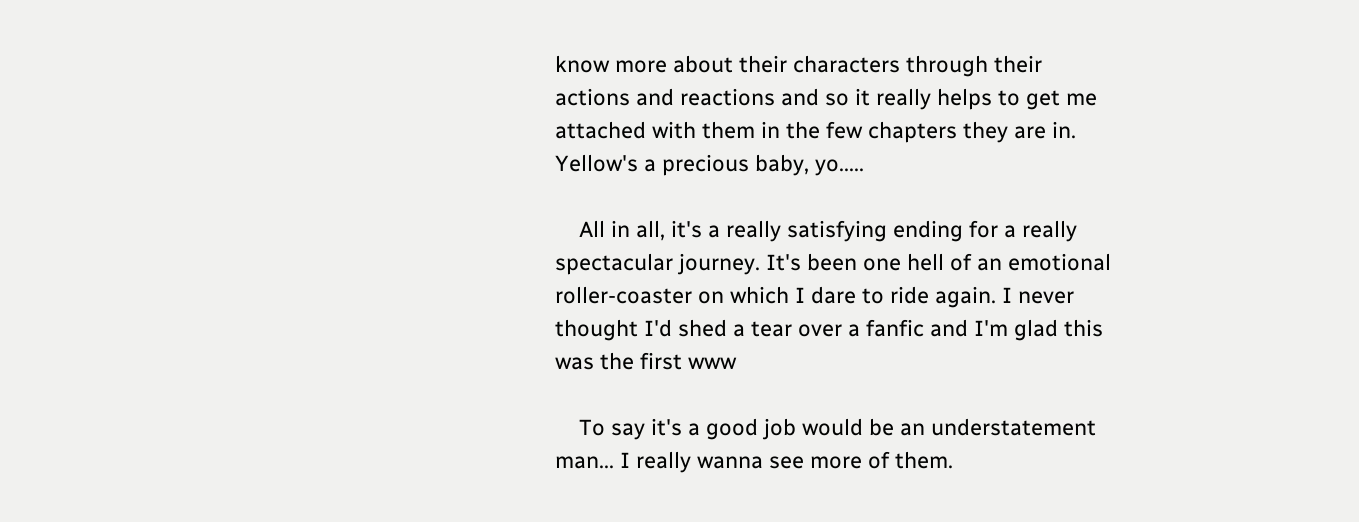know more about their characters through their actions and reactions and so it really helps to get me attached with them in the few chapters they are in. Yellow's a precious baby, yo.....

    All in all, it's a really satisfying ending for a really spectacular journey. It's been one hell of an emotional roller-coaster on which I dare to ride again. I never thought I'd shed a tear over a fanfic and I'm glad this was the first www

    To say it's a good job would be an understatement man... I really wanna see more of them.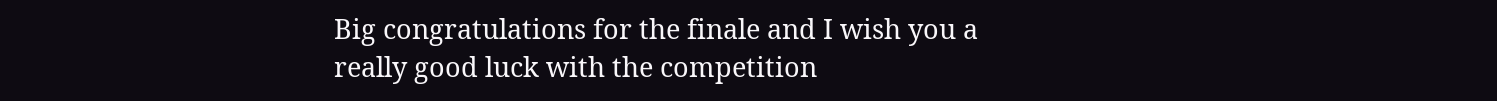Big congratulations for the finale and I wish you a really good luck with the competition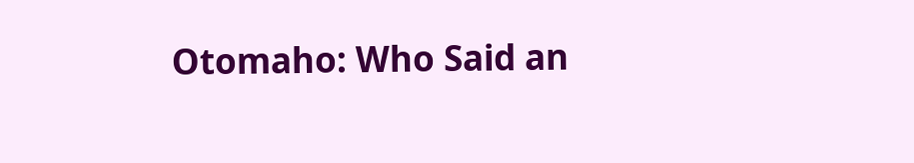Otomaho: Who Said an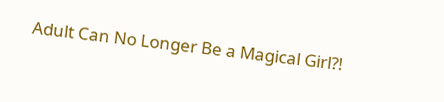Adult Can No Longer Be a Magical Girl?!